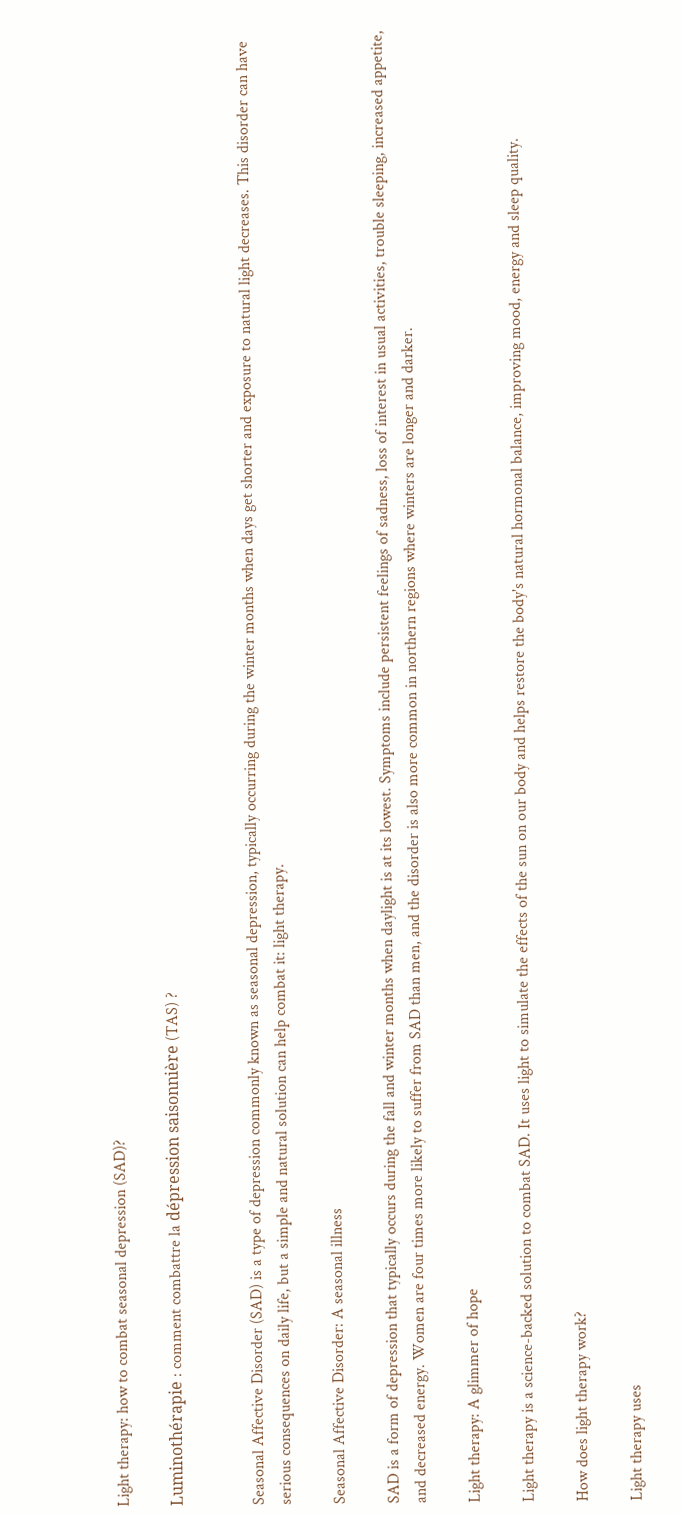Light therapy: how to combat seasonal depression (SAD)?

Luminothérapie : comment combattre la dépression saisonnière (TAS) ?


Seasonal Affective Disorder (SAD) is a type of depression commonly known as seasonal depression, typically occurring during the winter months when days get shorter and exposure to natural light decreases. This disorder can have serious consequences on daily life, but a simple and natural solution can help combat it: light therapy.

Seasonal Affective Disorder: A seasonal illness

SAD is a form of depression that typically occurs during the fall and winter months when daylight is at its lowest. Symptoms include persistent feelings of sadness, loss of interest in usual activities, trouble sleeping, increased appetite, and decreased energy. Women are four times more likely to suffer from SAD than men, and the disorder is also more common in northern regions where winters are longer and darker.

Light therapy: A glimmer of hope

Light therapy is a science-backed solution to combat SAD. It uses light to simulate the effects of the sun on our body and helps restore the body's natural hormonal balance, improving mood, energy and sleep quality.

How does light therapy work?

Light therapy uses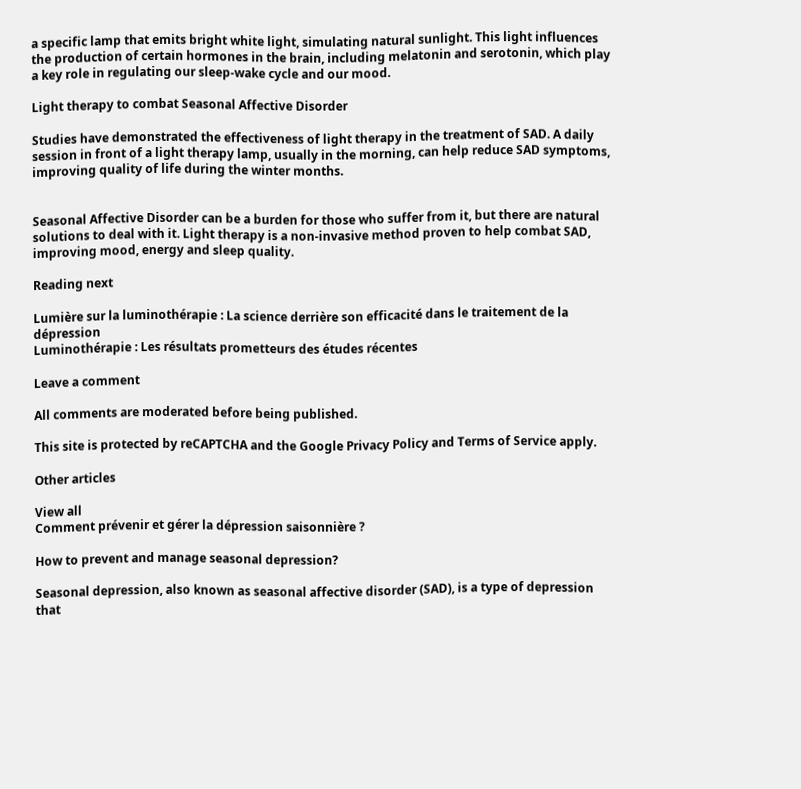a specific lamp that emits bright white light, simulating natural sunlight. This light influences the production of certain hormones in the brain, including melatonin and serotonin, which play a key role in regulating our sleep-wake cycle and our mood.

Light therapy to combat Seasonal Affective Disorder

Studies have demonstrated the effectiveness of light therapy in the treatment of SAD. A daily session in front of a light therapy lamp, usually in the morning, can help reduce SAD symptoms, improving quality of life during the winter months.


Seasonal Affective Disorder can be a burden for those who suffer from it, but there are natural solutions to deal with it. Light therapy is a non-invasive method proven to help combat SAD, improving mood, energy and sleep quality.

Reading next

Lumière sur la luminothérapie : La science derrière son efficacité dans le traitement de la dépression
Luminothérapie : Les résultats prometteurs des études récentes

Leave a comment

All comments are moderated before being published.

This site is protected by reCAPTCHA and the Google Privacy Policy and Terms of Service apply.

Other articles

View all
Comment prévenir et gérer la dépression saisonnière ?

How to prevent and manage seasonal depression?

Seasonal depression, also known as seasonal affective disorder (SAD), is a type of depression that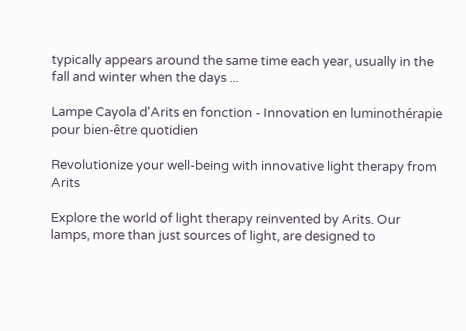typically appears around the same time each year, usually in the fall and winter when the days ...

Lampe Cayola d'Arits en fonction - Innovation en luminothérapie pour bien-être quotidien

Revolutionize your well-being with innovative light therapy from Arits

Explore the world of light therapy reinvented by Arits. Our lamps, more than just sources of light, are designed to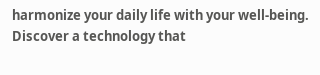harmonize your daily life with your well-being. Discover a technology that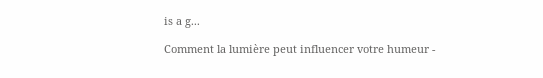is a g...

Comment la lumière peut influencer votre humeur -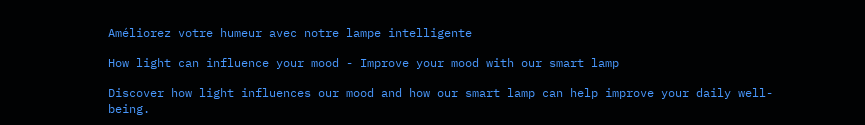Améliorez votre humeur avec notre lampe intelligente

How light can influence your mood - Improve your mood with our smart lamp

Discover how light influences our mood and how our smart lamp can help improve your daily well-being.